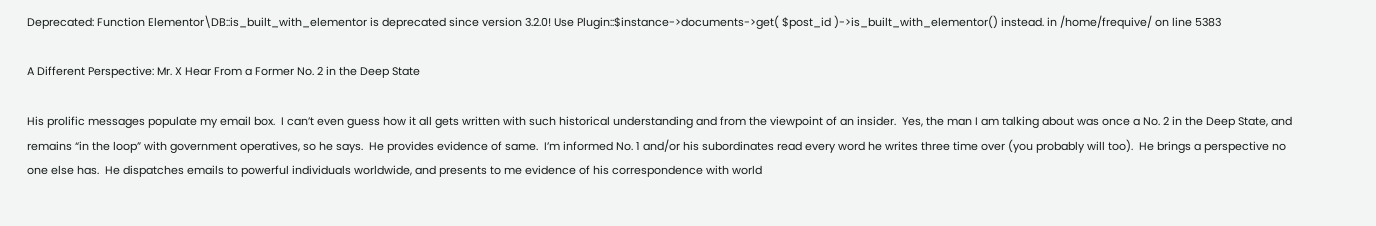Deprecated: Function Elementor\DB::is_built_with_elementor is deprecated since version 3.2.0! Use Plugin::$instance->documents->get( $post_id )->is_built_with_elementor() instead. in /home/frequive/ on line 5383

A Different Perspective: Mr. X Hear From a Former No. 2 in the Deep State

His prolific messages populate my email box.  I can’t even guess how it all gets written with such historical understanding and from the viewpoint of an insider.  Yes, the man I am talking about was once a No. 2 in the Deep State, and remains “in the loop” with government operatives, so he says.  He provides evidence of same.  I’m informed No. 1 and/or his subordinates read every word he writes three time over (you probably will too).  He brings a perspective no one else has.  He dispatches emails to powerful individuals worldwide, and presents to me evidence of his correspondence with world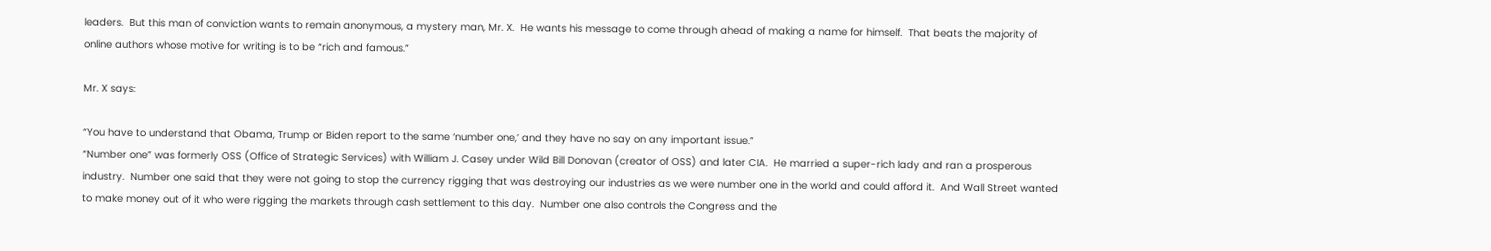leaders.  But this man of conviction wants to remain anonymous, a mystery man, Mr. X.  He wants his message to come through ahead of making a name for himself.  That beats the majority of online authors whose motive for writing is to be “rich and famous.”

Mr. X says:

“You have to understand that Obama, Trump or Biden report to the same ‘number one,’ and they have no say on any important issue.”
“Number one” was formerly OSS (Office of Strategic Services) with William J. Casey under Wild Bill Donovan (creator of OSS) and later CIA.  He married a super-rich lady and ran a prosperous industry.  Number one said that they were not going to stop the currency rigging that was destroying our industries as we were number one in the world and could afford it.  And Wall Street wanted to make money out of it who were rigging the markets through cash settlement to this day.  Number one also controls the Congress and the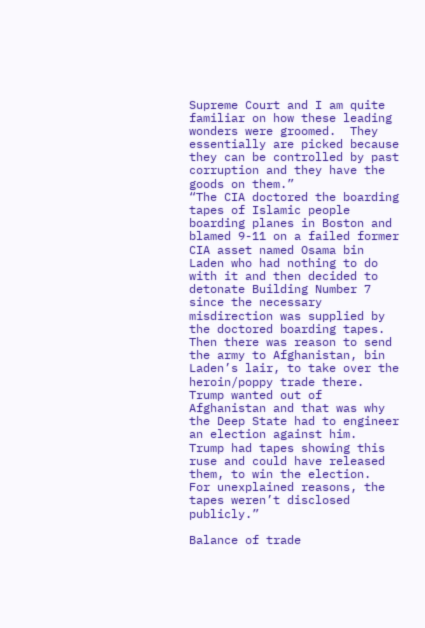Supreme Court and I am quite familiar on how these leading wonders were groomed.  They essentially are picked because they can be controlled by past corruption and they have the goods on them.”
“The CIA doctored the boarding tapes of Islamic people boarding planes in Boston and blamed 9-11 on a failed former CIA asset named Osama bin Laden who had nothing to do with it and then decided to detonate Building Number 7 since the necessary misdirection was supplied by the doctored boarding tapes. Then there was reason to send the army to Afghanistan, bin Laden’s lair, to take over the heroin/poppy trade there.  Trump wanted out of Afghanistan and that was why the Deep State had to engineer an election against him.  Trump had tapes showing this ruse and could have released them, to win the election.  For unexplained reasons, the tapes weren’t disclosed publicly.”

Balance of trade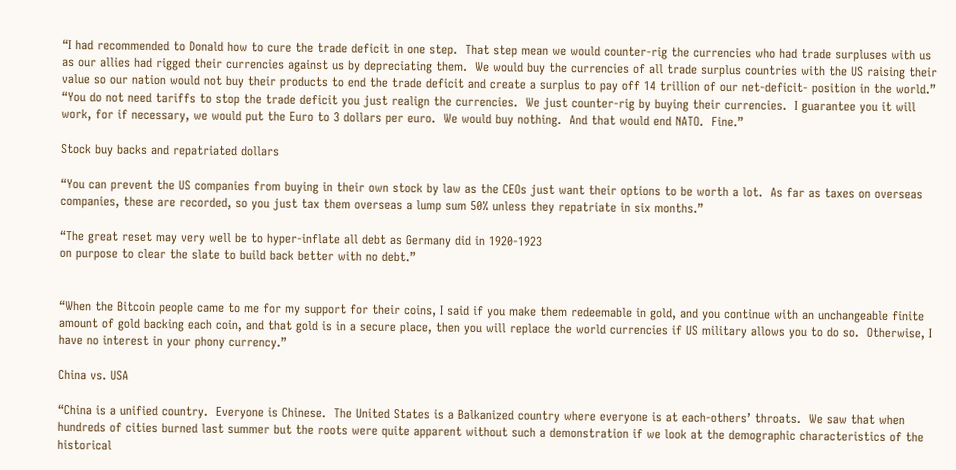“I had recommended to Donald how to cure the trade deficit in one step.  That step mean we would counter-rig the currencies who had trade surpluses with us as our allies had rigged their currencies against us by depreciating them.  We would buy the currencies of all trade surplus countries with the US raising their value so our nation would not buy their products to end the trade deficit and create a surplus to pay off 14 trillion of our net-deficit- position in the world.”
“You do not need tariffs to stop the trade deficit you just realign the currencies.  We just counter-rig by buying their currencies.  I guarantee you it will work, for if necessary, we would put the Euro to 3 dollars per euro.  We would buy nothing.  And that would end NATO.  Fine.”

Stock buy backs and repatriated dollars

“You can prevent the US companies from buying in their own stock by law as the CEOs just want their options to be worth a lot.  As far as taxes on overseas companies, these are recorded, so you just tax them overseas a lump sum 50% unless they repatriate in six months.”

“The great reset may very well be to hyper-inflate all debt as Germany did in 1920-1923
on purpose to clear the slate to build back better with no debt.”


“When the Bitcoin people came to me for my support for their coins, I said if you make them redeemable in gold, and you continue with an unchangeable finite amount of gold backing each coin, and that gold is in a secure place, then you will replace the world currencies if US military allows you to do so.  Otherwise, I have no interest in your phony currency.”

China vs. USA

“China is a unified country.  Everyone is Chinese.  The United States is a Balkanized country where everyone is at each-others’ throats.  We saw that when hundreds of cities burned last summer but the roots were quite apparent without such a demonstration if we look at the demographic characteristics of the historical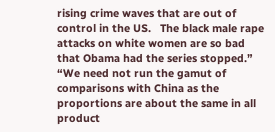rising crime waves that are out of control in the US.   The black male rape attacks on white women are so bad that Obama had the series stopped.”
“We need not run the gamut of comparisons with China as the proportions are about the same in all product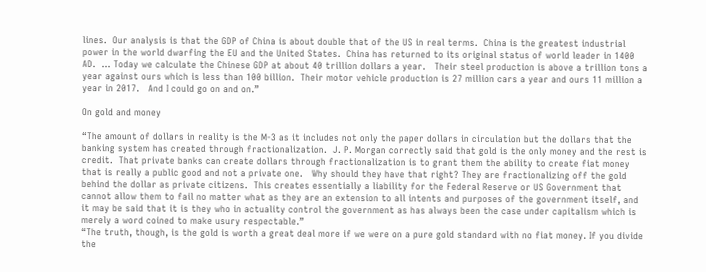lines.  Our analysis is that the GDP of China is about double that of the US in real terms.  China is the greatest industrial power in the world dwarfing the EU and the United States.  China has returned to its original status of world leader in 1400 AD.  … Today we calculate the Chinese GDP at about 40 trillion dollars a year.   Their steel production is above a trillion tons a year against ours which is less than 100 billion.  Their motor vehicle production is 27 million cars a year and ours 11 million a year in 2017.   And I could go on and on.”

On gold and money

“The amount of dollars in reality is the M-3 as it includes not only the paper dollars in circulation but the dollars that the banking system has created through fractionalization.  J. P. Morgan correctly said that gold is the only money and the rest is credit.  That private banks can create dollars through fractionalization is to grant them the ability to create fiat money that is really a public good and not a private one.   Why should they have that right? They are fractionalizing off the gold behind the dollar as private citizens.  This creates essentially a liability for the Federal Reserve or US Government that cannot allow them to fail no matter what as they are an extension to all intents and purposes of the government itself, and it may be said that it is they who in actuality control the government as has always been the case under capitalism which is merely a word coined to make usury respectable.”
“The truth, though, is the gold is worth a great deal more if we were on a pure gold standard with no fiat money. If you divide the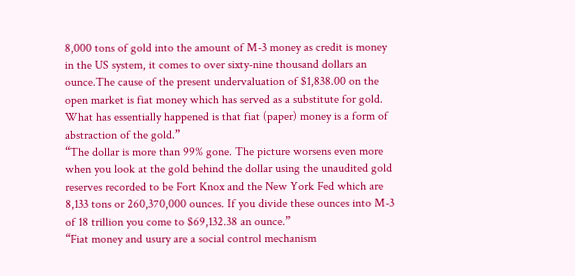8,000 tons of gold into the amount of M-3 money as credit is money in the US system, it comes to over sixty-nine thousand dollars an ounce.The cause of the present undervaluation of $1,838.00 on the open market is fiat money which has served as a substitute for gold. What has essentially happened is that fiat (paper) money is a form of abstraction of the gold.”
“The dollar is more than 99% gone. The picture worsens even more when you look at the gold behind the dollar using the unaudited gold reserves recorded to be Fort Knox and the New York Fed which are 8,133 tons or 260,370,000 ounces. If you divide these ounces into M-3 of 18 trillion you come to $69,132.38 an ounce.”
“Fiat money and usury are a social control mechanism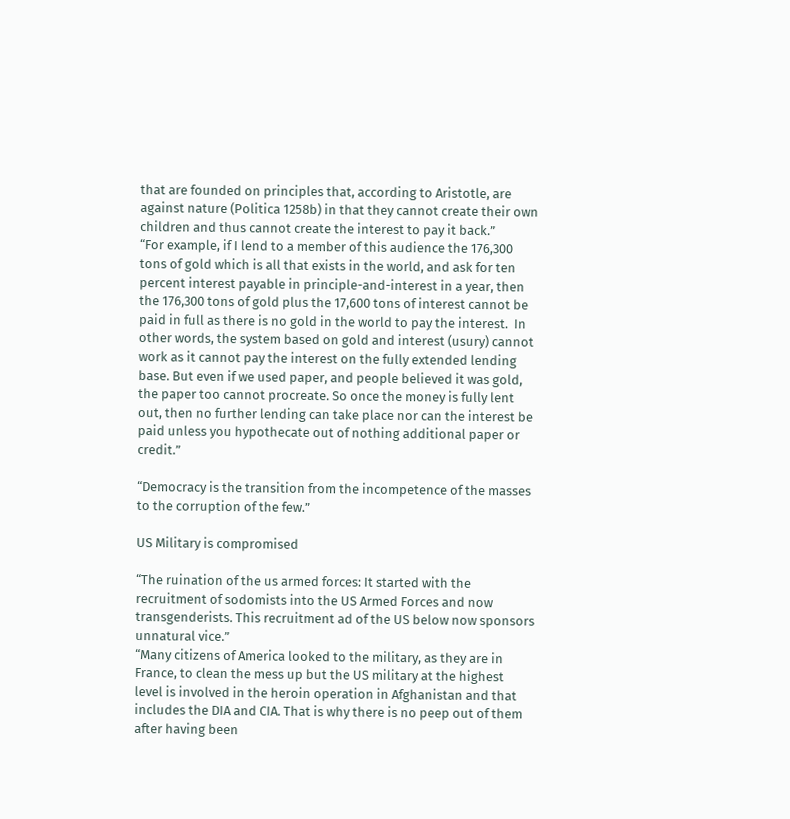that are founded on principles that, according to Aristotle, are against nature (Politica 1258b) in that they cannot create their own children and thus cannot create the interest to pay it back.”
“For example, if I lend to a member of this audience the 176,300 tons of gold which is all that exists in the world, and ask for ten percent interest payable in principle-and-interest in a year, then the 176,300 tons of gold plus the 17,600 tons of interest cannot be paid in full as there is no gold in the world to pay the interest.  In other words, the system based on gold and interest (usury) cannot work as it cannot pay the interest on the fully extended lending base. But even if we used paper, and people believed it was gold, the paper too cannot procreate. So once the money is fully lent out, then no further lending can take place nor can the interest be paid unless you hypothecate out of nothing additional paper or credit.”

“Democracy is the transition from the incompetence of the masses to the corruption of the few.”

US Military is compromised

“The ruination of the us armed forces: It started with the recruitment of sodomists into the US Armed Forces and now transgenderists. This recruitment ad of the US below now sponsors unnatural vice.”
“Many citizens of America looked to the military, as they are in France, to clean the mess up but the US military at the highest level is involved in the heroin operation in Afghanistan and that includes the DIA and CIA. That is why there is no peep out of them after having been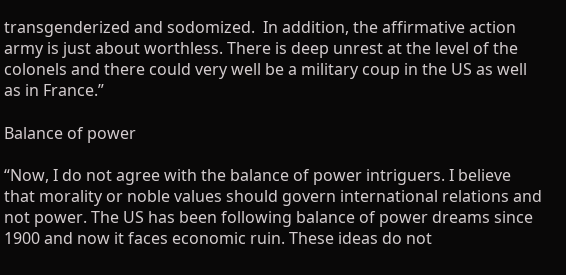transgenderized and sodomized.  In addition, the affirmative action army is just about worthless. There is deep unrest at the level of the colonels and there could very well be a military coup in the US as well as in France.”

Balance of power

“Now, I do not agree with the balance of power intriguers. I believe that morality or noble values should govern international relations and not power. The US has been following balance of power dreams since 1900 and now it faces economic ruin. These ideas do not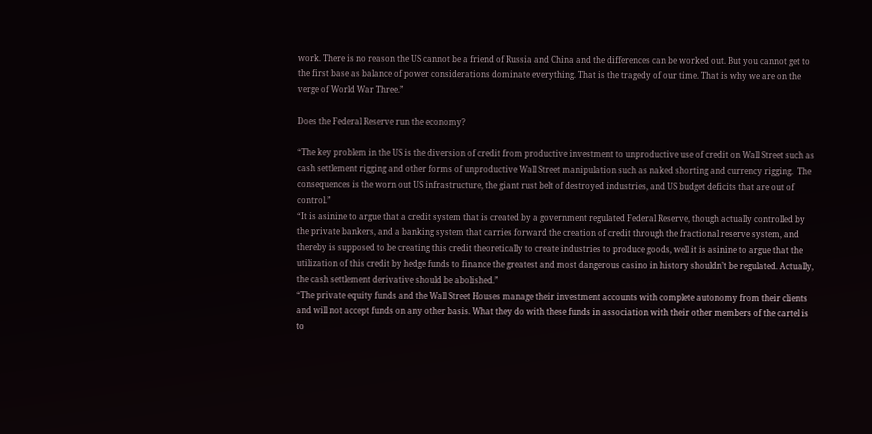work. There is no reason the US cannot be a friend of Russia and China and the differences can be worked out. But you cannot get to the first base as balance of power considerations dominate everything. That is the tragedy of our time. That is why we are on the verge of World War Three.”

Does the Federal Reserve run the economy?

“The key problem in the US is the diversion of credit from productive investment to unproductive use of credit on Wall Street such as cash settlement rigging and other forms of unproductive Wall Street manipulation such as naked shorting and currency rigging.  The consequences is the worn out US infrastructure, the giant rust belt of destroyed industries, and US budget deficits that are out of control.”
“It is asinine to argue that a credit system that is created by a government regulated Federal Reserve, though actually controlled by the private bankers, and a banking system that carries forward the creation of credit through the fractional reserve system, and thereby is supposed to be creating this credit theoretically to create industries to produce goods, well it is asinine to argue that the utilization of this credit by hedge funds to finance the greatest and most dangerous casino in history shouldn’t be regulated. Actually, the cash settlement derivative should be abolished.”
“The private equity funds and the Wall Street Houses manage their investment accounts with complete autonomy from their clients and will not accept funds on any other basis. What they do with these funds in association with their other members of the cartel is to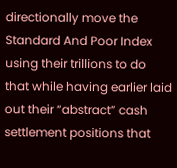directionally move the Standard And Poor Index using their trillions to do that while having earlier laid out their “abstract” cash settlement positions that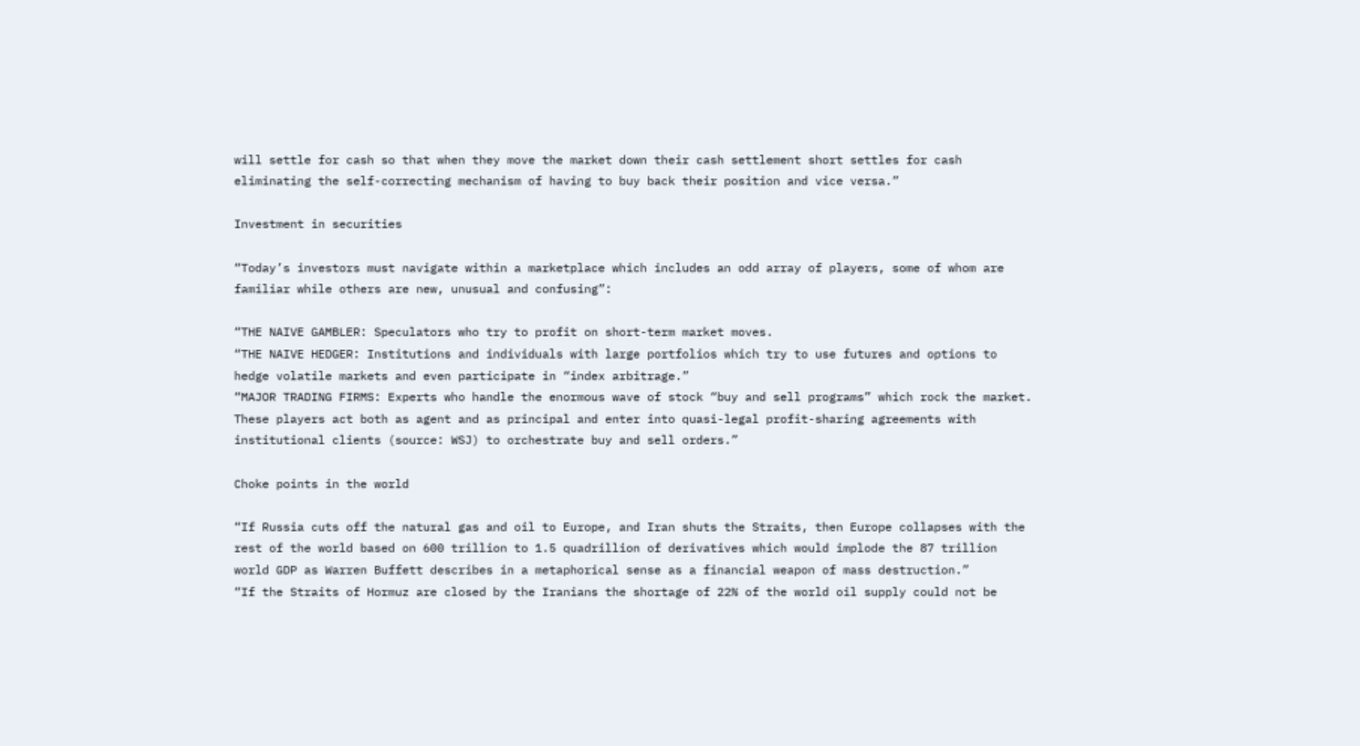will settle for cash so that when they move the market down their cash settlement short settles for cash eliminating the self-correcting mechanism of having to buy back their position and vice versa.”

Investment in securities

“Today’s investors must navigate within a marketplace which includes an odd array of players, some of whom are familiar while others are new, unusual and confusing”:

“THE NAIVE GAMBLER: Speculators who try to profit on short-term market moves.
“THE NAIVE HEDGER: Institutions and individuals with large portfolios which try to use futures and options to hedge volatile markets and even participate in “index arbitrage.”
“MAJOR TRADING FIRMS: Experts who handle the enormous wave of stock “buy and sell programs” which rock the market. These players act both as agent and as principal and enter into quasi-legal profit-sharing agreements with institutional clients (source: WSJ) to orchestrate buy and sell orders.”

Choke points in the world

“If Russia cuts off the natural gas and oil to Europe, and Iran shuts the Straits, then Europe collapses with the rest of the world based on 600 trillion to 1.5 quadrillion of derivatives which would implode the 87 trillion world GDP as Warren Buffett describes in a metaphorical sense as a financial weapon of mass destruction.”
“If the Straits of Hormuz are closed by the Iranians the shortage of 22% of the world oil supply could not be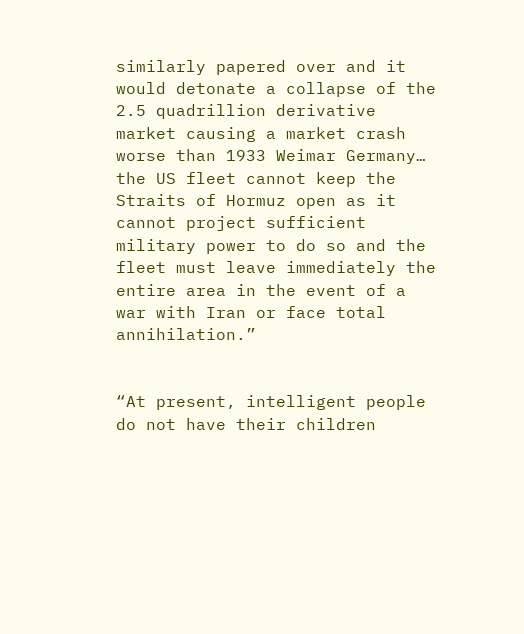similarly papered over and it would detonate a collapse of the 2.5 quadrillion derivative market causing a market crash worse than 1933 Weimar Germany… the US fleet cannot keep the Straits of Hormuz open as it cannot project sufficient military power to do so and the fleet must leave immediately the entire area in the event of a war with Iran or face total annihilation.”


“At present, intelligent people do not have their children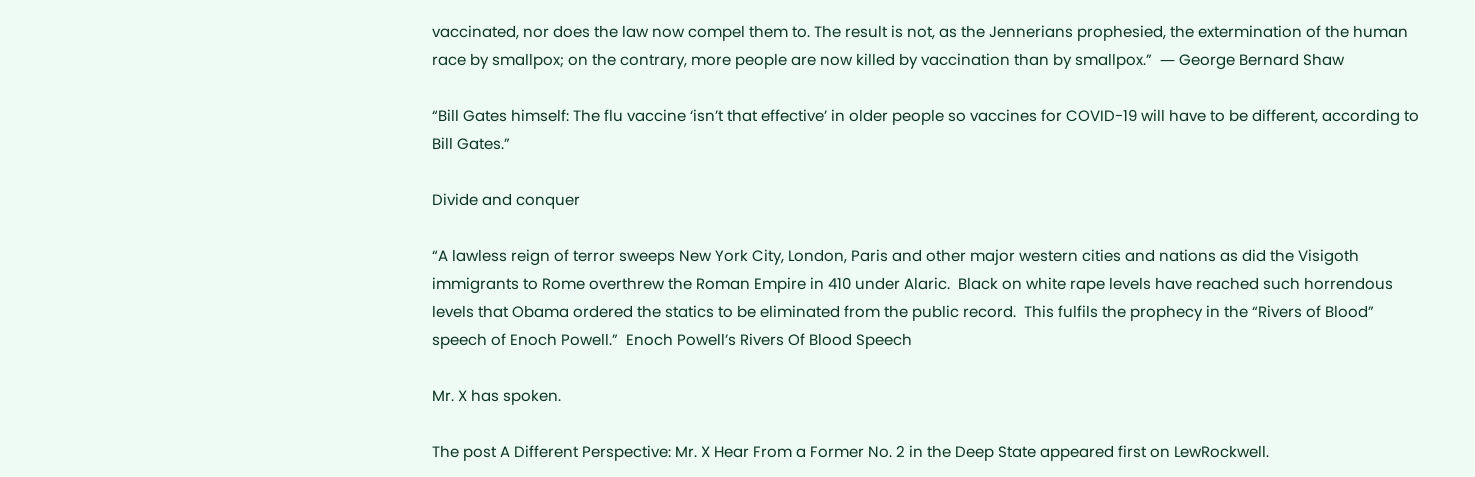vaccinated, nor does the law now compel them to. The result is not, as the Jennerians prophesied, the extermination of the human race by smallpox; on the contrary, more people are now killed by vaccination than by smallpox.”  ― George Bernard Shaw

“Bill Gates himself: The flu vaccine ‘isn’t that effective’ in older people so vaccines for COVID-19 will have to be different, according to Bill Gates.”

Divide and conquer

“A lawless reign of terror sweeps New York City, London, Paris and other major western cities and nations as did the Visigoth immigrants to Rome overthrew the Roman Empire in 410 under Alaric.  Black on white rape levels have reached such horrendous levels that Obama ordered the statics to be eliminated from the public record.  This fulfils the prophecy in the “Rivers of Blood” speech of Enoch Powell.”  Enoch Powell’s Rivers Of Blood Speech

Mr. X has spoken.

The post A Different Perspective: Mr. X Hear From a Former No. 2 in the Deep State appeared first on LewRockwell.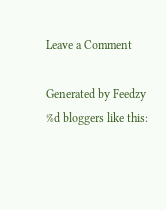Leave a Comment

Generated by Feedzy
%d bloggers like this: